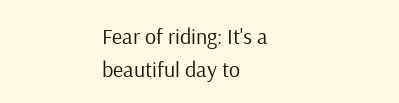Fear of riding: It's a beautiful day to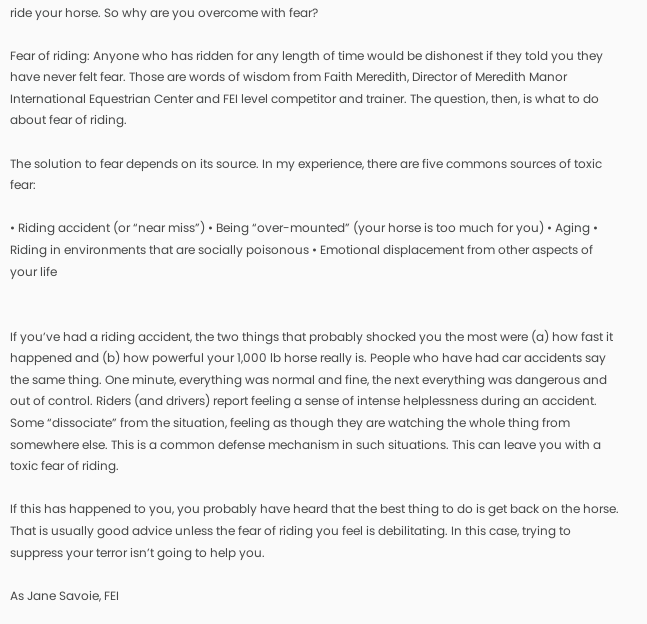ride your horse. So why are you overcome with fear?

Fear of riding: Anyone who has ridden for any length of time would be dishonest if they told you they have never felt fear. Those are words of wisdom from Faith Meredith, Director of Meredith Manor International Equestrian Center and FEI level competitor and trainer. The question, then, is what to do about fear of riding.

The solution to fear depends on its source. In my experience, there are five commons sources of toxic fear:

• Riding accident (or “near miss”) • Being “over-mounted” (your horse is too much for you) • Aging • Riding in environments that are socially poisonous • Emotional displacement from other aspects of your life


If you’ve had a riding accident, the two things that probably shocked you the most were (a) how fast it happened and (b) how powerful your 1,000 lb horse really is. People who have had car accidents say the same thing. One minute, everything was normal and fine, the next everything was dangerous and out of control. Riders (and drivers) report feeling a sense of intense helplessness during an accident. Some “dissociate” from the situation, feeling as though they are watching the whole thing from somewhere else. This is a common defense mechanism in such situations. This can leave you with a toxic fear of riding.

If this has happened to you, you probably have heard that the best thing to do is get back on the horse. That is usually good advice unless the fear of riding you feel is debilitating. In this case, trying to suppress your terror isn’t going to help you.

As Jane Savoie, FEI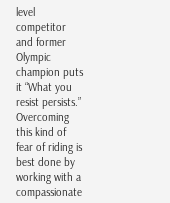level competitor and former Olympic champion puts it “What you resist persists.” Overcoming this kind of fear of riding is best done by working with a compassionate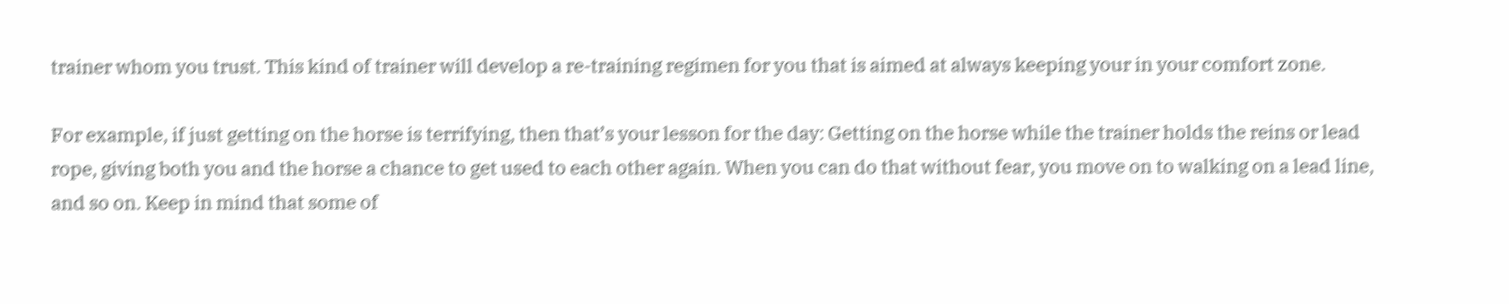trainer whom you trust. This kind of trainer will develop a re-training regimen for you that is aimed at always keeping your in your comfort zone.

For example, if just getting on the horse is terrifying, then that’s your lesson for the day: Getting on the horse while the trainer holds the reins or lead rope, giving both you and the horse a chance to get used to each other again. When you can do that without fear, you move on to walking on a lead line, and so on. Keep in mind that some of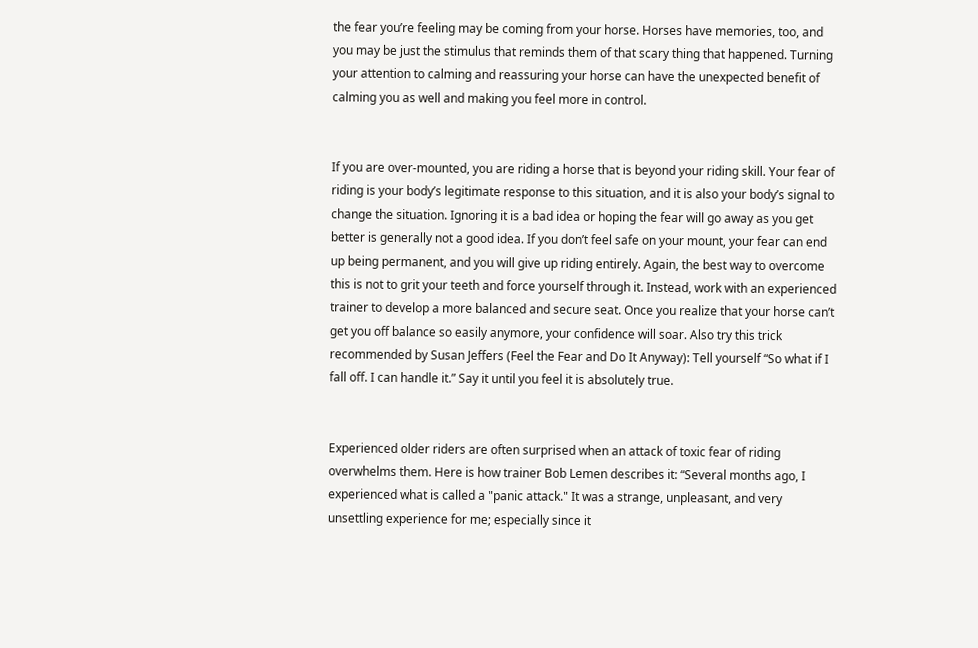the fear you’re feeling may be coming from your horse. Horses have memories, too, and you may be just the stimulus that reminds them of that scary thing that happened. Turning your attention to calming and reassuring your horse can have the unexpected benefit of calming you as well and making you feel more in control.


If you are over-mounted, you are riding a horse that is beyond your riding skill. Your fear of riding is your body’s legitimate response to this situation, and it is also your body’s signal to change the situation. Ignoring it is a bad idea or hoping the fear will go away as you get better is generally not a good idea. If you don’t feel safe on your mount, your fear can end up being permanent, and you will give up riding entirely. Again, the best way to overcome this is not to grit your teeth and force yourself through it. Instead, work with an experienced trainer to develop a more balanced and secure seat. Once you realize that your horse can’t get you off balance so easily anymore, your confidence will soar. Also try this trick recommended by Susan Jeffers (Feel the Fear and Do It Anyway): Tell yourself “So what if I fall off. I can handle it.” Say it until you feel it is absolutely true.


Experienced older riders are often surprised when an attack of toxic fear of riding overwhelms them. Here is how trainer Bob Lemen describes it: “Several months ago, I experienced what is called a "panic attack." It was a strange, unpleasant, and very unsettling experience for me; especially since it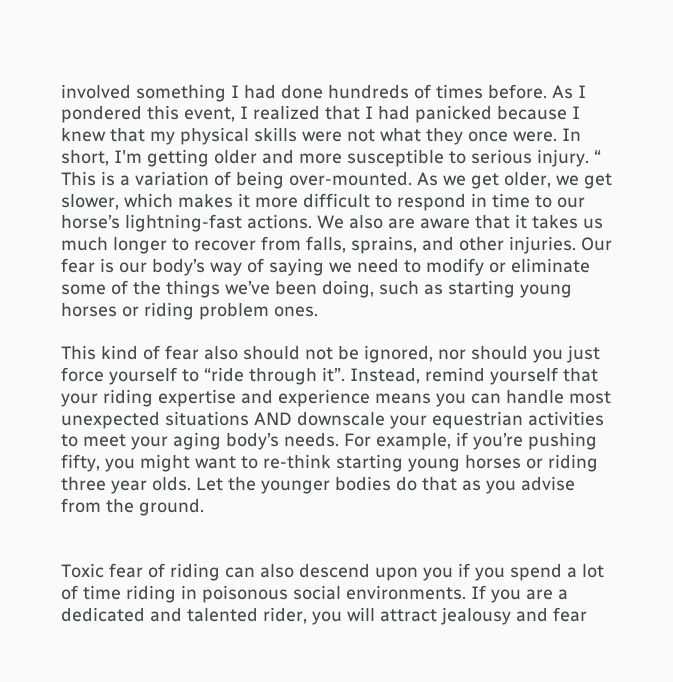involved something I had done hundreds of times before. As I pondered this event, I realized that I had panicked because I knew that my physical skills were not what they once were. In short, I'm getting older and more susceptible to serious injury. “ This is a variation of being over-mounted. As we get older, we get slower, which makes it more difficult to respond in time to our horse’s lightning-fast actions. We also are aware that it takes us much longer to recover from falls, sprains, and other injuries. Our fear is our body’s way of saying we need to modify or eliminate some of the things we’ve been doing, such as starting young horses or riding problem ones.

This kind of fear also should not be ignored, nor should you just force yourself to “ride through it”. Instead, remind yourself that your riding expertise and experience means you can handle most unexpected situations AND downscale your equestrian activities to meet your aging body’s needs. For example, if you’re pushing fifty, you might want to re-think starting young horses or riding three year olds. Let the younger bodies do that as you advise from the ground.


Toxic fear of riding can also descend upon you if you spend a lot of time riding in poisonous social environments. If you are a dedicated and talented rider, you will attract jealousy and fear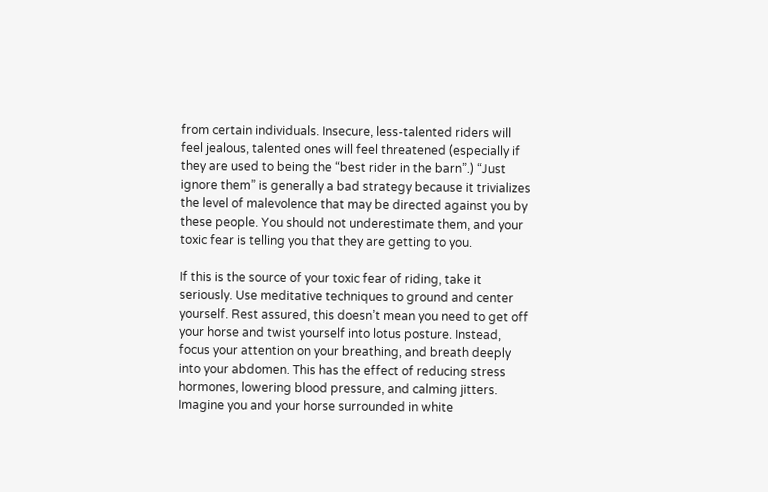from certain individuals. Insecure, less-talented riders will feel jealous, talented ones will feel threatened (especially if they are used to being the “best rider in the barn”.) “Just ignore them” is generally a bad strategy because it trivializes the level of malevolence that may be directed against you by these people. You should not underestimate them, and your toxic fear is telling you that they are getting to you.

If this is the source of your toxic fear of riding, take it seriously. Use meditative techniques to ground and center yourself. Rest assured, this doesn’t mean you need to get off your horse and twist yourself into lotus posture. Instead, focus your attention on your breathing, and breath deeply into your abdomen. This has the effect of reducing stress hormones, lowering blood pressure, and calming jitters. Imagine you and your horse surrounded in white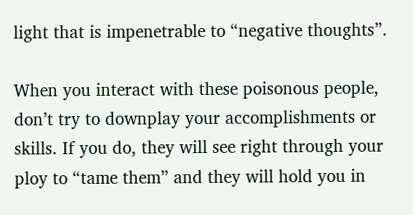light that is impenetrable to “negative thoughts”.

When you interact with these poisonous people, don’t try to downplay your accomplishments or skills. If you do, they will see right through your ploy to “tame them” and they will hold you in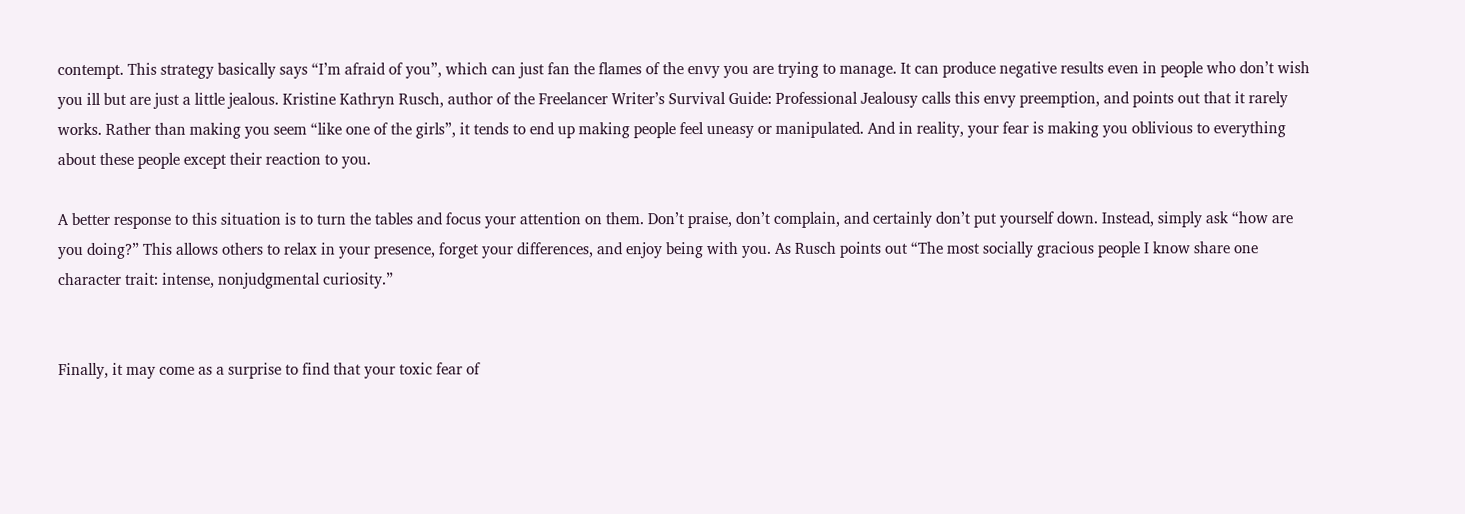contempt. This strategy basically says “I’m afraid of you”, which can just fan the flames of the envy you are trying to manage. It can produce negative results even in people who don’t wish you ill but are just a little jealous. Kristine Kathryn Rusch, author of the Freelancer Writer’s Survival Guide: Professional Jealousy calls this envy preemption, and points out that it rarely works. Rather than making you seem “like one of the girls”, it tends to end up making people feel uneasy or manipulated. And in reality, your fear is making you oblivious to everything about these people except their reaction to you.

A better response to this situation is to turn the tables and focus your attention on them. Don’t praise, don’t complain, and certainly don’t put yourself down. Instead, simply ask “how are you doing?” This allows others to relax in your presence, forget your differences, and enjoy being with you. As Rusch points out “The most socially gracious people I know share one character trait: intense, nonjudgmental curiosity.”


Finally, it may come as a surprise to find that your toxic fear of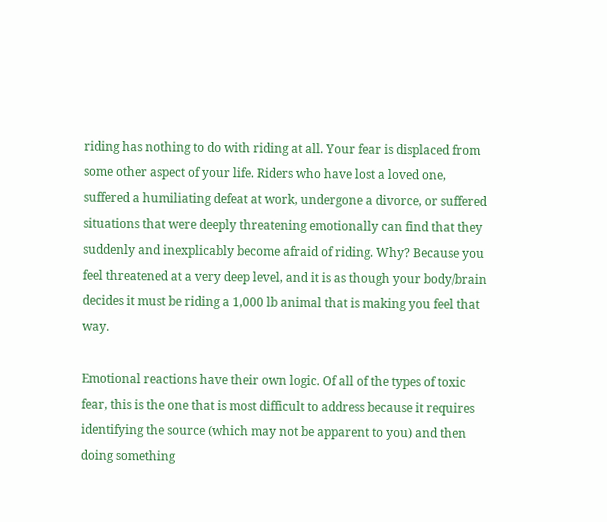riding has nothing to do with riding at all. Your fear is displaced from some other aspect of your life. Riders who have lost a loved one, suffered a humiliating defeat at work, undergone a divorce, or suffered situations that were deeply threatening emotionally can find that they suddenly and inexplicably become afraid of riding. Why? Because you feel threatened at a very deep level, and it is as though your body/brain decides it must be riding a 1,000 lb animal that is making you feel that way.

Emotional reactions have their own logic. Of all of the types of toxic fear, this is the one that is most difficult to address because it requires identifying the source (which may not be apparent to you) and then doing something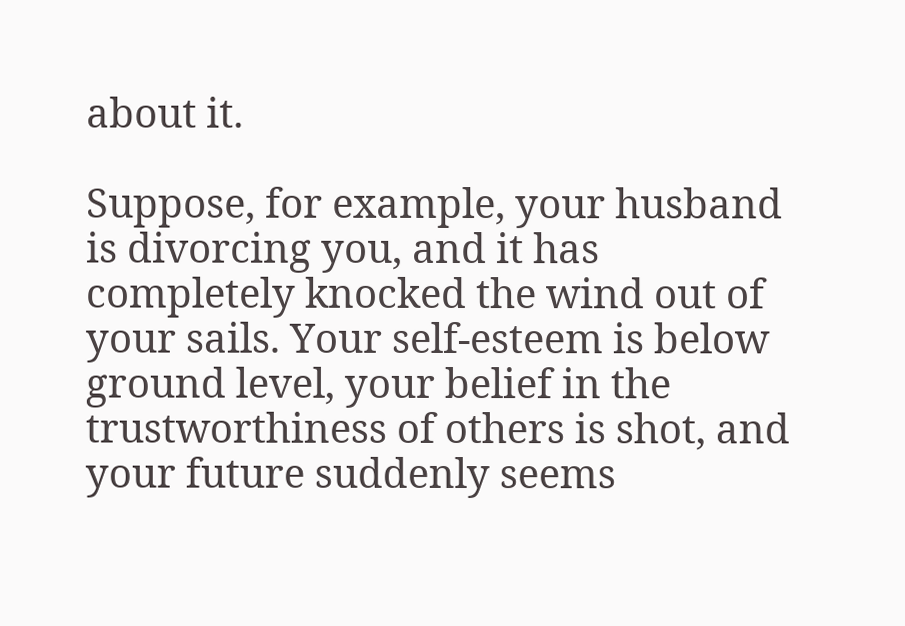about it.

Suppose, for example, your husband is divorcing you, and it has completely knocked the wind out of your sails. Your self-esteem is below ground level, your belief in the trustworthiness of others is shot, and your future suddenly seems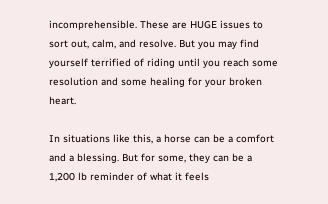incomprehensible. These are HUGE issues to sort out, calm, and resolve. But you may find yourself terrified of riding until you reach some resolution and some healing for your broken heart.

In situations like this, a horse can be a comfort and a blessing. But for some, they can be a 1,200 lb reminder of what it feels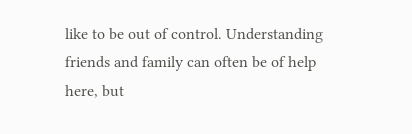like to be out of control. Understanding friends and family can often be of help here, but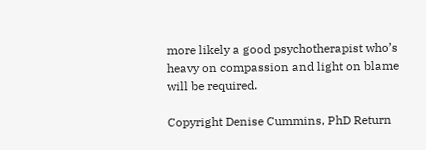more likely a good psychotherapist who’s heavy on compassion and light on blame will be required.

Copyright Denise Cummins, PhD Return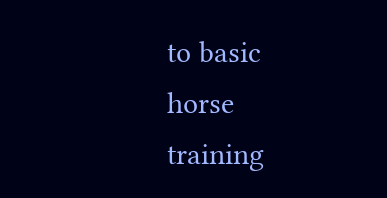to basic horse training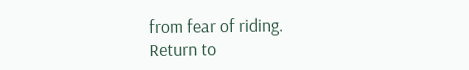from fear of riding.
Return to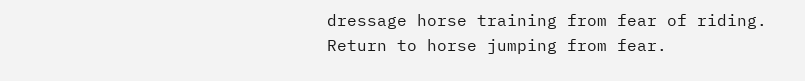dressage horse training from fear of riding.
Return to horse jumping from fear.